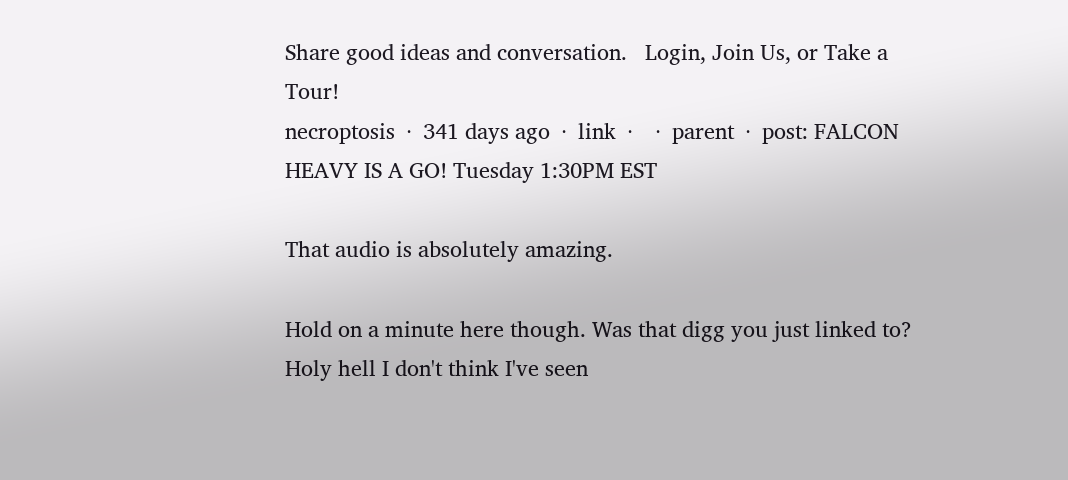Share good ideas and conversation.   Login, Join Us, or Take a Tour!
necroptosis  ·  341 days ago  ·  link  ·    ·  parent  ·  post: FALCON HEAVY IS A GO! Tuesday 1:30PM EST

That audio is absolutely amazing.

Hold on a minute here though. Was that digg you just linked to? Holy hell I don't think I've seen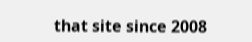that site since 2008